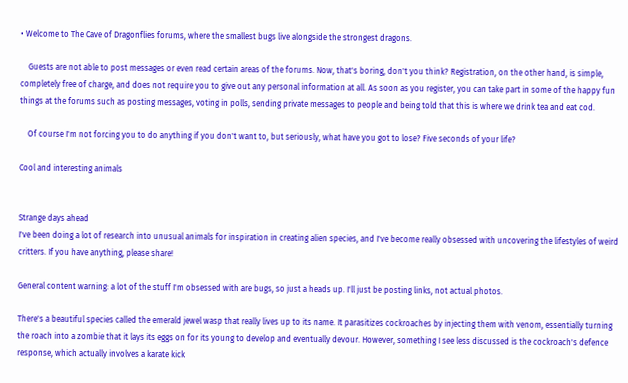• Welcome to The Cave of Dragonflies forums, where the smallest bugs live alongside the strongest dragons.

    Guests are not able to post messages or even read certain areas of the forums. Now, that's boring, don't you think? Registration, on the other hand, is simple, completely free of charge, and does not require you to give out any personal information at all. As soon as you register, you can take part in some of the happy fun things at the forums such as posting messages, voting in polls, sending private messages to people and being told that this is where we drink tea and eat cod.

    Of course I'm not forcing you to do anything if you don't want to, but seriously, what have you got to lose? Five seconds of your life?

Cool and interesting animals


Strange days ahead
I've been doing a lot of research into unusual animals for inspiration in creating alien species, and I've become really obsessed with uncovering the lifestyles of weird critters. If you have anything, please share!

General content warning: a lot of the stuff I'm obsessed with are bugs, so just a heads up. I'll just be posting links, not actual photos.

There's a beautiful species called the emerald jewel wasp that really lives up to its name. It parasitizes cockroaches by injecting them with venom, essentially turning the roach into a zombie that it lays its eggs on for its young to develop and eventually devour. However, something I see less discussed is the cockroach's defence response, which actually involves a karate kick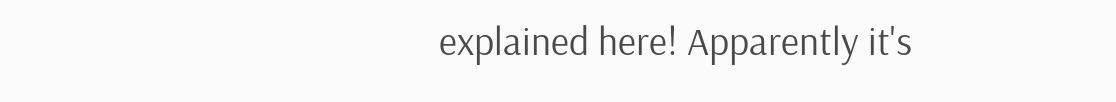explained here! Apparently it's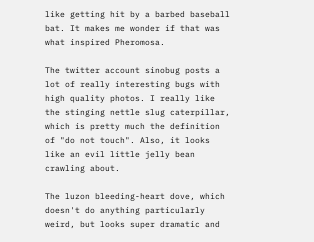like getting hit by a barbed baseball bat. It makes me wonder if that was what inspired Pheromosa.

The twitter account sinobug posts a lot of really interesting bugs with high quality photos. I really like the stinging nettle slug caterpillar, which is pretty much the definition of "do not touch". Also, it looks like an evil little jelly bean crawling about.

The luzon bleeding-heart dove, which doesn't do anything particularly weird, but looks super dramatic and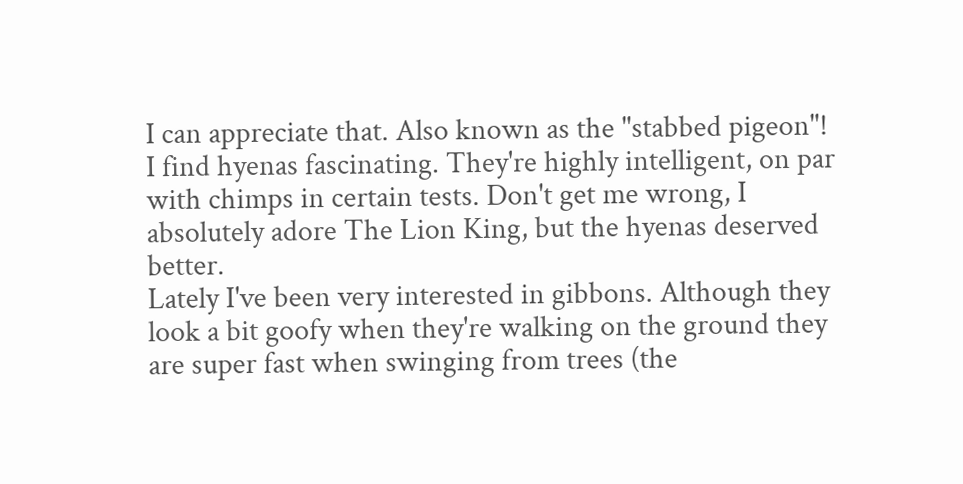I can appreciate that. Also known as the "stabbed pigeon"!
I find hyenas fascinating. They're highly intelligent, on par with chimps in certain tests. Don't get me wrong, I absolutely adore The Lion King, but the hyenas deserved better.
Lately I've been very interested in gibbons. Although they look a bit goofy when they're walking on the ground they are super fast when swinging from trees (the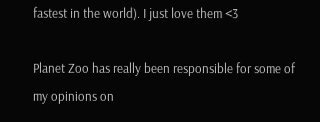fastest in the world). I just love them <3

Planet Zoo has really been responsible for some of my opinions on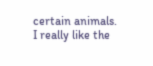certain animals. I really like the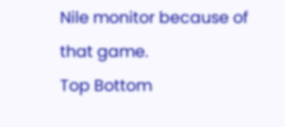Nile monitor because of that game.
Top Bottom